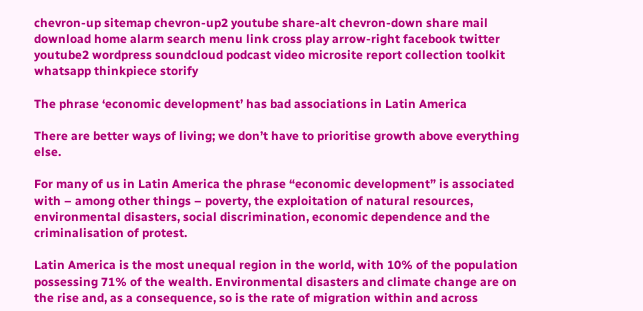chevron-up sitemap chevron-up2 youtube share-alt chevron-down share mail download home alarm search menu link cross play arrow-right facebook twitter youtube2 wordpress soundcloud podcast video microsite report collection toolkit whatsapp thinkpiece storify

The phrase ‘economic development’ has bad associations in Latin America

There are better ways of living; we don’t have to prioritise growth above everything else.

For many of us in Latin America the phrase “economic development” is associated with – among other things – poverty, the exploitation of natural resources, environmental disasters, social discrimination, economic dependence and the criminalisation of protest.

Latin America is the most unequal region in the world, with 10% of the population possessing 71% of the wealth. Environmental disasters and climate change are on the rise and, as a consequence, so is the rate of migration within and across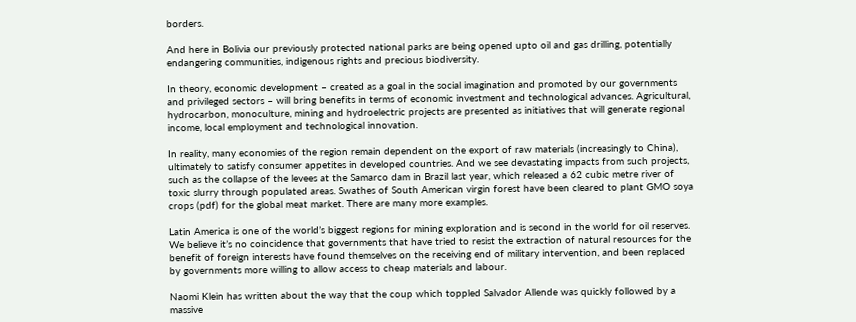borders.

And here in Bolivia our previously protected national parks are being opened upto oil and gas drilling, potentially endangering communities, indigenous rights and precious biodiversity.

In theory, economic development – created as a goal in the social imagination and promoted by our governments and privileged sectors – will bring benefits in terms of economic investment and technological advances. Agricultural, hydrocarbon, monoculture, mining and hydroelectric projects are presented as initiatives that will generate regional income, local employment and technological innovation.

In reality, many economies of the region remain dependent on the export of raw materials (increasingly to China), ultimately to satisfy consumer appetites in developed countries. And we see devastating impacts from such projects, such as the collapse of the levees at the Samarco dam in Brazil last year, which released a 62 cubic metre river of toxic slurry through populated areas. Swathes of South American virgin forest have been cleared to plant GMO soya crops (pdf) for the global meat market. There are many more examples.

Latin America is one of the world’s biggest regions for mining exploration and is second in the world for oil reserves. We believe it’s no coincidence that governments that have tried to resist the extraction of natural resources for the benefit of foreign interests have found themselves on the receiving end of military intervention, and been replaced by governments more willing to allow access to cheap materials and labour.

Naomi Klein has written about the way that the coup which toppled Salvador Allende was quickly followed by a massive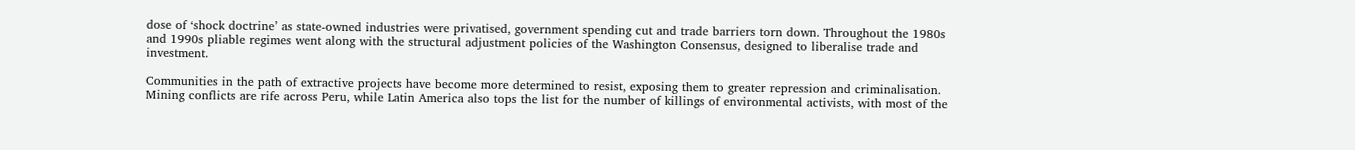dose of ‘shock doctrine’ as state-owned industries were privatised, government spending cut and trade barriers torn down. Throughout the 1980s and 1990s pliable regimes went along with the structural adjustment policies of the Washington Consensus, designed to liberalise trade and investment.

Communities in the path of extractive projects have become more determined to resist, exposing them to greater repression and criminalisation. Mining conflicts are rife across Peru, while Latin America also tops the list for the number of killings of environmental activists, with most of the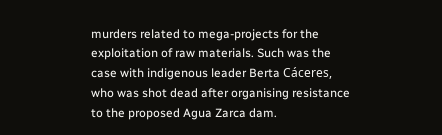murders related to mega-projects for the exploitation of raw materials. Such was the case with indigenous leader Berta Cáceres, who was shot dead after organising resistance to the proposed Agua Zarca dam.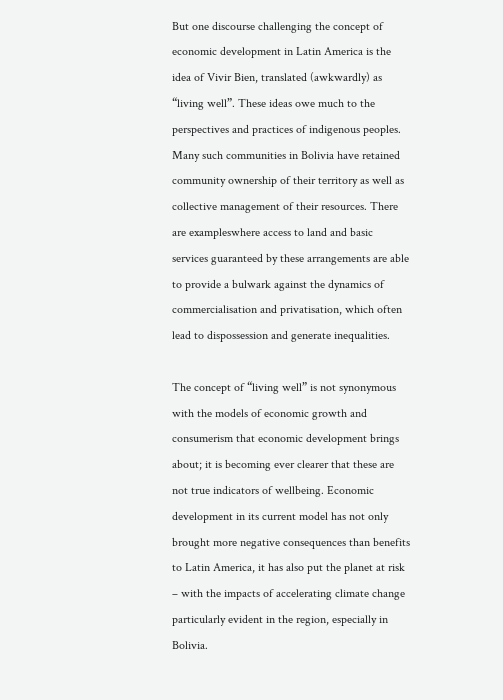But one discourse challenging the concept of economic development in Latin America is the idea of Vivir Bien, translated (awkwardly) as “living well”. These ideas owe much to the perspectives and practices of indigenous peoples. Many such communities in Bolivia have retained community ownership of their territory as well as collective management of their resources. There are exampleswhere access to land and basic services guaranteed by these arrangements are able to provide a bulwark against the dynamics of commercialisation and privatisation, which often lead to dispossession and generate inequalities.

The concept of “living well” is not synonymous with the models of economic growth and consumerism that economic development brings about; it is becoming ever clearer that these are not true indicators of wellbeing. Economic development in its current model has not only brought more negative consequences than benefits to Latin America, it has also put the planet at risk – with the impacts of accelerating climate change particularly evident in the region, especially in Bolivia.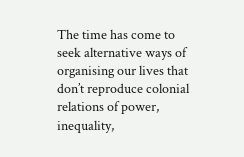The time has come to seek alternative ways of organising our lives that don’t reproduce colonial relations of power, inequality,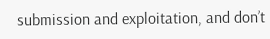submission and exploitation, and don’t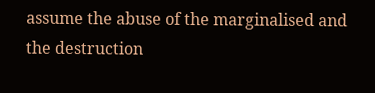assume the abuse of the marginalised and the destruction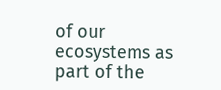of our ecosystems as part of the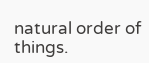natural order of things.